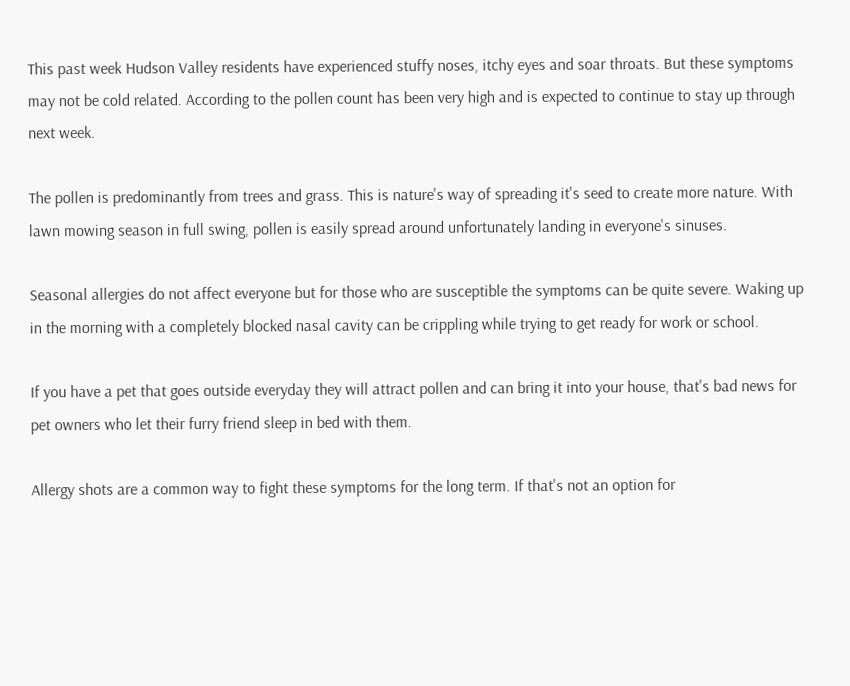This past week Hudson Valley residents have experienced stuffy noses, itchy eyes and soar throats. But these symptoms may not be cold related. According to the pollen count has been very high and is expected to continue to stay up through next week.

The pollen is predominantly from trees and grass. This is nature's way of spreading it's seed to create more nature. With lawn mowing season in full swing, pollen is easily spread around unfortunately landing in everyone's sinuses.

Seasonal allergies do not affect everyone but for those who are susceptible the symptoms can be quite severe. Waking up in the morning with a completely blocked nasal cavity can be crippling while trying to get ready for work or school.

If you have a pet that goes outside everyday they will attract pollen and can bring it into your house, that's bad news for pet owners who let their furry friend sleep in bed with them.

Allergy shots are a common way to fight these symptoms for the long term. If that's not an option for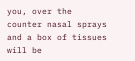you, over the counter nasal sprays and a box of tissues will be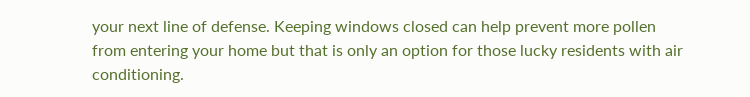your next line of defense. Keeping windows closed can help prevent more pollen from entering your home but that is only an option for those lucky residents with air conditioning.